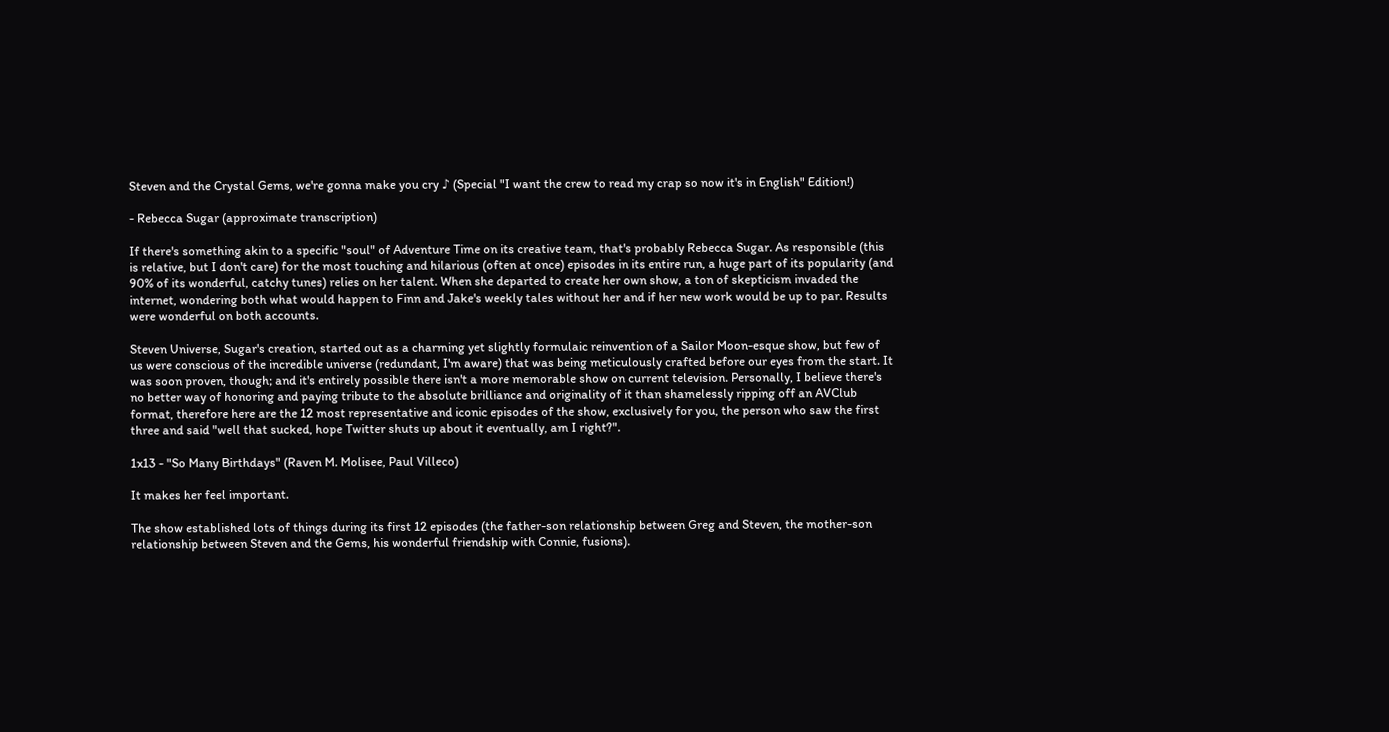Steven and the Crystal Gems, we're gonna make you cry ♪ (Special "I want the crew to read my crap so now it's in English" Edition!)

- Rebecca Sugar (approximate transcription)

If there's something akin to a specific "soul" of Adventure Time on its creative team, that's probably Rebecca Sugar. As responsible (this is relative, but I don't care) for the most touching and hilarious (often at once) episodes in its entire run, a huge part of its popularity (and 90% of its wonderful, catchy tunes) relies on her talent. When she departed to create her own show, a ton of skepticism invaded the internet, wondering both what would happen to Finn and Jake's weekly tales without her and if her new work would be up to par. Results were wonderful on both accounts.

Steven Universe, Sugar's creation, started out as a charming yet slightly formulaic reinvention of a Sailor Moon-esque show, but few of us were conscious of the incredible universe (redundant, I'm aware) that was being meticulously crafted before our eyes from the start. It was soon proven, though; and it's entirely possible there isn't a more memorable show on current television. Personally, I believe there's no better way of honoring and paying tribute to the absolute brilliance and originality of it than shamelessly ripping off an AVClub format, therefore here are the 12 most representative and iconic episodes of the show, exclusively for you, the person who saw the first three and said "well that sucked, hope Twitter shuts up about it eventually, am I right?".

1x13 - "So Many Birthdays" (Raven M. Molisee, Paul Villeco)

It makes her feel important.

The show established lots of things during its first 12 episodes (the father-son relationship between Greg and Steven, the mother-son relationship between Steven and the Gems, his wonderful friendship with Connie, fusions).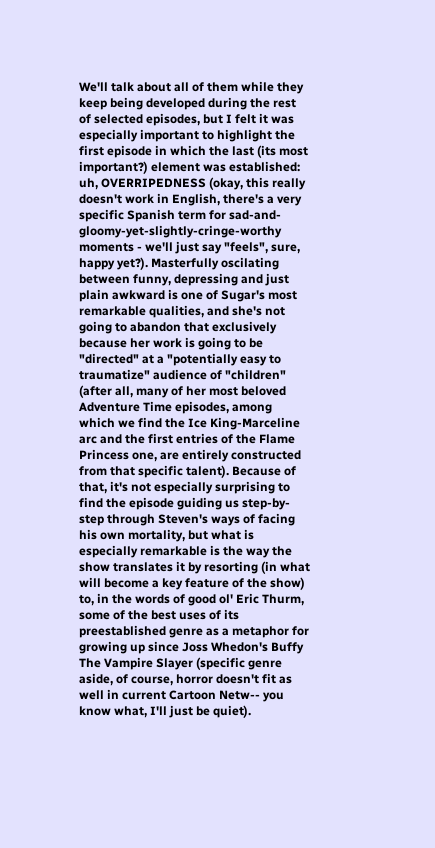We'll talk about all of them while they keep being developed during the rest of selected episodes, but I felt it was especially important to highlight the first episode in which the last (its most important?) element was established: uh, OVERRIPEDNESS (okay, this really doesn't work in English, there's a very specific Spanish term for sad-and-gloomy-yet-slightly-cringe-worthy moments - we'll just say "feels", sure, happy yet?). Masterfully oscilating between funny, depressing and just plain awkward is one of Sugar's most remarkable qualities, and she's not going to abandon that exclusively because her work is going to be "directed" at a "potentially easy to traumatize" audience of "children" (after all, many of her most beloved Adventure Time episodes, among which we find the Ice King-Marceline arc and the first entries of the Flame Princess one, are entirely constructed from that specific talent). Because of that, it's not especially surprising to find the episode guiding us step-by-step through Steven's ways of facing his own mortality, but what is especially remarkable is the way the show translates it by resorting (in what will become a key feature of the show) to, in the words of good ol' Eric Thurm, some of the best uses of its preestablished genre as a metaphor for growing up since Joss Whedon's Buffy The Vampire Slayer (specific genre aside, of course, horror doesn't fit as well in current Cartoon Netw-- you know what, I'll just be quiet).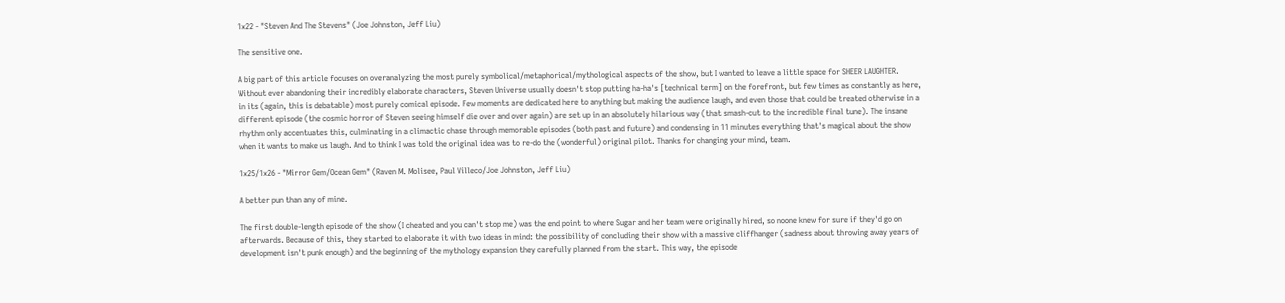1x22 - "Steven And The Stevens" (Joe Johnston, Jeff Liu)

The sensitive one.

A big part of this article focuses on overanalyzing the most purely symbolical/metaphorical/mythological aspects of the show, but I wanted to leave a little space for SHEER LAUGHTER. Without ever abandoning their incredibly elaborate characters, Steven Universe usually doesn't stop putting ha-ha's [technical term] on the forefront, but few times as constantly as here, in its (again, this is debatable) most purely comical episode. Few moments are dedicated here to anything but making the audience laugh, and even those that could be treated otherwise in a different episode (the cosmic horror of Steven seeing himself die over and over again) are set up in an absolutely hilarious way (that smash-cut to the incredible final tune). The insane rhythm only accentuates this, culminating in a climactic chase through memorable episodes (both past and future) and condensing in 11 minutes everything that's magical about the show when it wants to make us laugh. And to think I was told the original idea was to re-do the (wonderful) original pilot. Thanks for changing your mind, team.

1x25/1x26 - "Mirror Gem/Ocean Gem" (Raven M. Molisee, Paul Villeco/Joe Johnston, Jeff Liu)

A better pun than any of mine.

The first double-length episode of the show (I cheated and you can't stop me) was the end point to where Sugar and her team were originally hired, so noone knew for sure if they'd go on afterwards. Because of this, they started to elaborate it with two ideas in mind: the possibility of concluding their show with a massive cliffhanger (sadness about throwing away years of development isn't punk enough) and the beginning of the mythology expansion they carefully planned from the start. This way, the episode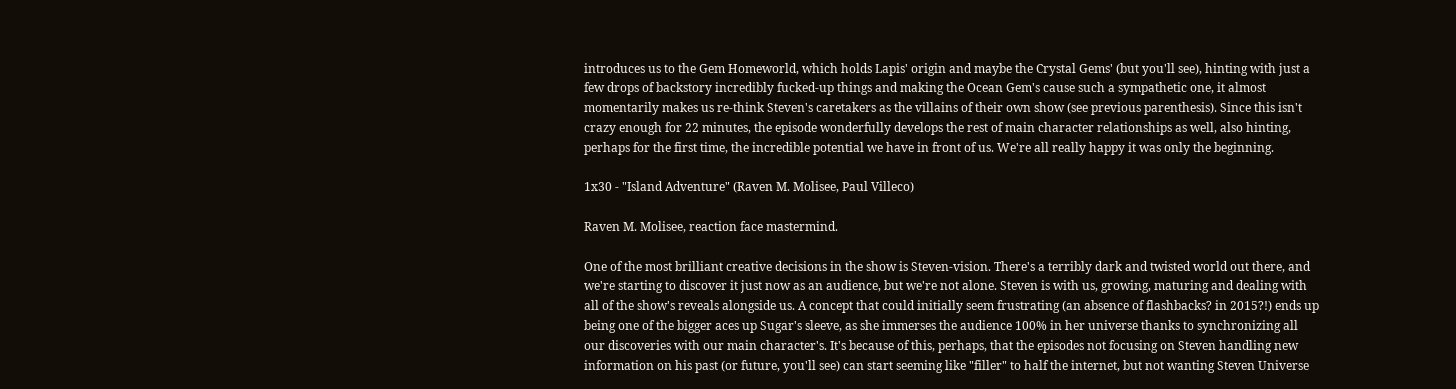introduces us to the Gem Homeworld, which holds Lapis' origin and maybe the Crystal Gems' (but you'll see), hinting with just a few drops of backstory incredibly fucked-up things and making the Ocean Gem's cause such a sympathetic one, it almost momentarily makes us re-think Steven's caretakers as the villains of their own show (see previous parenthesis). Since this isn't crazy enough for 22 minutes, the episode wonderfully develops the rest of main character relationships as well, also hinting, perhaps for the first time, the incredible potential we have in front of us. We're all really happy it was only the beginning.

1x30 - "Island Adventure" (Raven M. Molisee, Paul Villeco)

Raven M. Molisee, reaction face mastermind.

One of the most brilliant creative decisions in the show is Steven-vision. There's a terribly dark and twisted world out there, and we're starting to discover it just now as an audience, but we're not alone. Steven is with us, growing, maturing and dealing with all of the show's reveals alongside us. A concept that could initially seem frustrating (an absence of flashbacks? in 2015?!) ends up being one of the bigger aces up Sugar's sleeve, as she immerses the audience 100% in her universe thanks to synchronizing all our discoveries with our main character's. It's because of this, perhaps, that the episodes not focusing on Steven handling new information on his past (or future, you'll see) can start seeming like "filler" to half the internet, but not wanting Steven Universe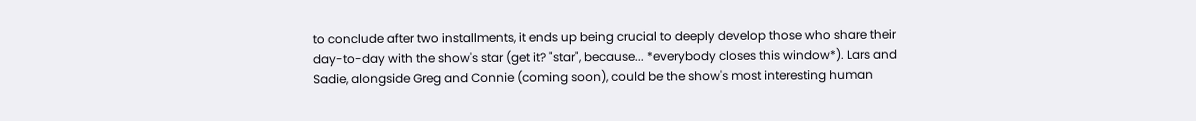to conclude after two installments, it ends up being crucial to deeply develop those who share their day-to-day with the show's star (get it? "star", because... *everybody closes this window*). Lars and Sadie, alongside Greg and Connie (coming soon), could be the show's most interesting human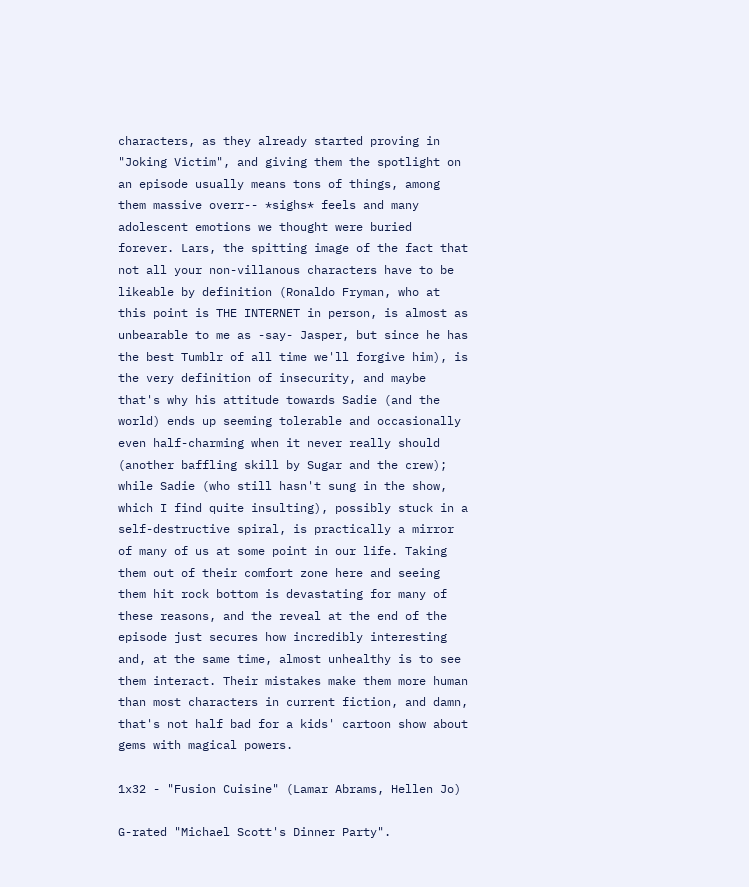characters, as they already started proving in "Joking Victim", and giving them the spotlight on an episode usually means tons of things, among them massive overr-- *sighs* feels and many adolescent emotions we thought were buried forever. Lars, the spitting image of the fact that not all your non-villanous characters have to be likeable by definition (Ronaldo Fryman, who at this point is THE INTERNET in person, is almost as unbearable to me as -say- Jasper, but since he has the best Tumblr of all time we'll forgive him), is the very definition of insecurity, and maybe that's why his attitude towards Sadie (and the world) ends up seeming tolerable and occasionally even half-charming when it never really should (another baffling skill by Sugar and the crew); while Sadie (who still hasn't sung in the show, which I find quite insulting), possibly stuck in a self-destructive spiral, is practically a mirror of many of us at some point in our life. Taking them out of their comfort zone here and seeing them hit rock bottom is devastating for many of these reasons, and the reveal at the end of the episode just secures how incredibly interesting and, at the same time, almost unhealthy is to see them interact. Their mistakes make them more human than most characters in current fiction, and damn, that's not half bad for a kids' cartoon show about gems with magical powers.

1x32 - "Fusion Cuisine" (Lamar Abrams, Hellen Jo)

G-rated "Michael Scott's Dinner Party".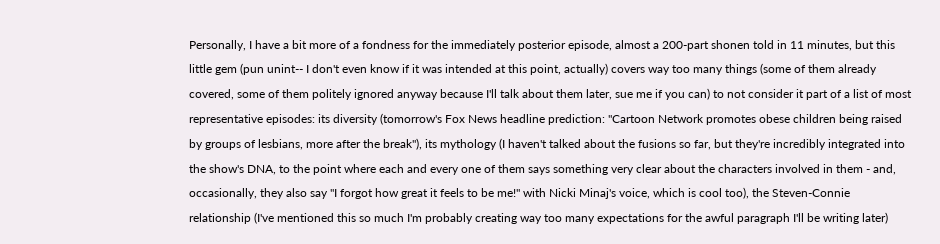Personally, I have a bit more of a fondness for the immediately posterior episode, almost a 200-part shonen told in 11 minutes, but this little gem (pun unint-- I don't even know if it was intended at this point, actually) covers way too many things (some of them already covered, some of them politely ignored anyway because I'll talk about them later, sue me if you can) to not consider it part of a list of most representative episodes: its diversity (tomorrow's Fox News headline prediction: "Cartoon Network promotes obese children being raised by groups of lesbians, more after the break"), its mythology (I haven't talked about the fusions so far, but they're incredibly integrated into the show's DNA, to the point where each and every one of them says something very clear about the characters involved in them - and, occasionally, they also say "I forgot how great it feels to be me!" with Nicki Minaj's voice, which is cool too), the Steven-Connie relationship (I've mentioned this so much I'm probably creating way too many expectations for the awful paragraph I'll be writing later)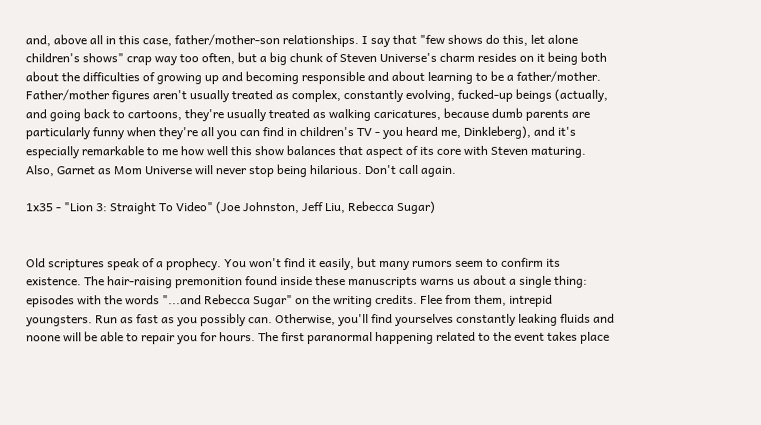and, above all in this case, father/mother-son relationships. I say that "few shows do this, let alone children's shows" crap way too often, but a big chunk of Steven Universe's charm resides on it being both about the difficulties of growing up and becoming responsible and about learning to be a father/mother. Father/mother figures aren't usually treated as complex, constantly evolving, fucked-up beings (actually, and going back to cartoons, they're usually treated as walking caricatures, because dumb parents are particularly funny when they're all you can find in children's TV - you heard me, Dinkleberg), and it's especially remarkable to me how well this show balances that aspect of its core with Steven maturing. Also, Garnet as Mom Universe will never stop being hilarious. Don't call again.

1x35 - "Lion 3: Straight To Video" (Joe Johnston, Jeff Liu, Rebecca Sugar)


Old scriptures speak of a prophecy. You won't find it easily, but many rumors seem to confirm its existence. The hair-raising premonition found inside these manuscripts warns us about a single thing: episodes with the words "...and Rebecca Sugar" on the writing credits. Flee from them, intrepid youngsters. Run as fast as you possibly can. Otherwise, you'll find yourselves constantly leaking fluids and noone will be able to repair you for hours. The first paranormal happening related to the event takes place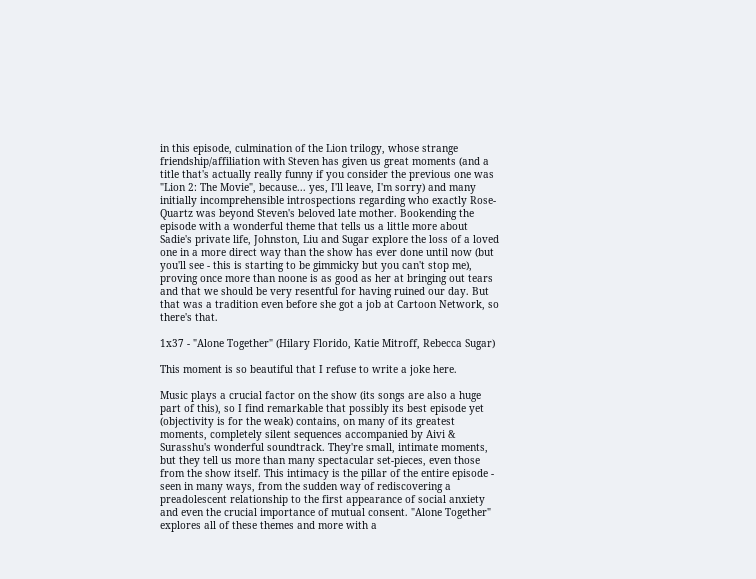in this episode, culmination of the Lion trilogy, whose strange friendship/affiliation with Steven has given us great moments (and a title that's actually really funny if you consider the previous one was "Lion 2: The Movie", because... yes, I'll leave, I'm sorry) and many initially incomprehensible introspections regarding who exactly Rose-Quartz was beyond Steven's beloved late mother. Bookending the episode with a wonderful theme that tells us a little more about Sadie's private life, Johnston, Liu and Sugar explore the loss of a loved one in a more direct way than the show has ever done until now (but you'll see - this is starting to be gimmicky but you can't stop me), proving once more than noone is as good as her at bringing out tears and that we should be very resentful for having ruined our day. But that was a tradition even before she got a job at Cartoon Network, so there's that.

1x37 - "Alone Together" (Hilary Florido, Katie Mitroff, Rebecca Sugar)

This moment is so beautiful that I refuse to write a joke here.

Music plays a crucial factor on the show (its songs are also a huge part of this), so I find remarkable that possibly its best episode yet (objectivity is for the weak) contains, on many of its greatest moments, completely silent sequences accompanied by Aivi & Surasshu's wonderful soundtrack. They're small, intimate moments, but they tell us more than many spectacular set-pieces, even those from the show itself. This intimacy is the pillar of the entire episode - seen in many ways, from the sudden way of rediscovering a preadolescent relationship to the first appearance of social anxiety and even the crucial importance of mutual consent. "Alone Together" explores all of these themes and more with a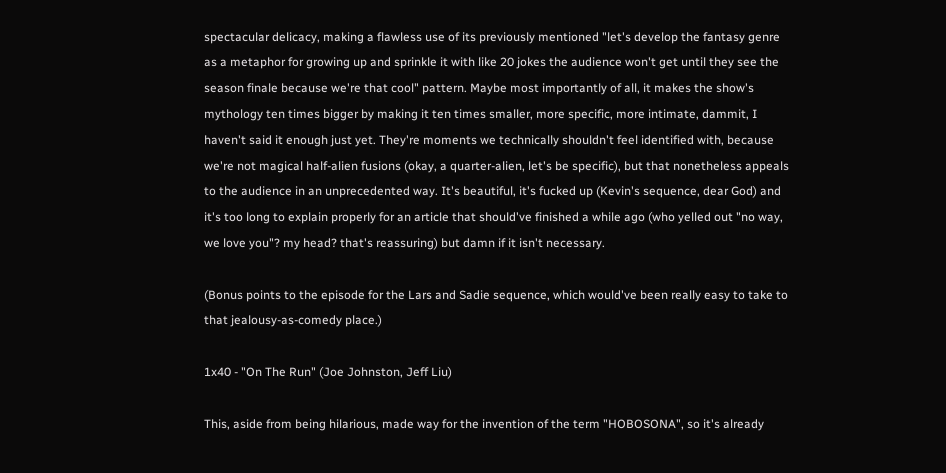spectacular delicacy, making a flawless use of its previously mentioned "let's develop the fantasy genre as a metaphor for growing up and sprinkle it with like 20 jokes the audience won't get until they see the season finale because we're that cool" pattern. Maybe most importantly of all, it makes the show's mythology ten times bigger by making it ten times smaller, more specific, more intimate, dammit, I haven't said it enough just yet. They're moments we technically shouldn't feel identified with, because we're not magical half-alien fusions (okay, a quarter-alien, let's be specific), but that nonetheless appeals to the audience in an unprecedented way. It's beautiful, it's fucked up (Kevin's sequence, dear God) and it's too long to explain properly for an article that should've finished a while ago (who yelled out "no way, we love you"? my head? that's reassuring) but damn if it isn't necessary.

(Bonus points to the episode for the Lars and Sadie sequence, which would've been really easy to take to that jealousy-as-comedy place.)

1x40 - "On The Run" (Joe Johnston, Jeff Liu)

This, aside from being hilarious, made way for the invention of the term "HOBOSONA", so it's already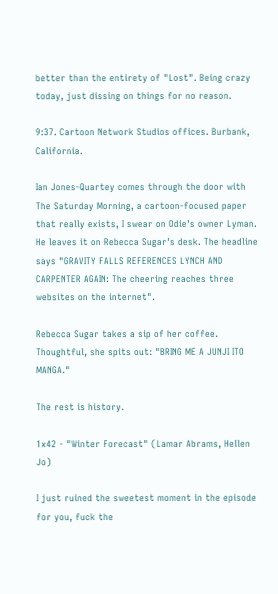better than the entirety of "Lost". Being crazy today, just dissing on things for no reason.

9:37. Cartoon Network Studios offices. Burbank, California.

Ian Jones-Quartey comes through the door with The Saturday Morning, a cartoon-focused paper that really exists, I swear on Odie's owner Lyman. He leaves it on Rebecca Sugar's desk. The headline says "GRAVITY FALLS REFERENCES LYNCH AND CARPENTER AGAIN: The cheering reaches three websites on the internet".

Rebecca Sugar takes a sip of her coffee. Thoughtful, she spits out: "BRING ME A JUNJI ITO MANGA."

The rest is history.

1x42 - "Winter Forecast" (Lamar Abrams, Hellen Jo)

I just ruined the sweetest moment in the episode for you, fuck the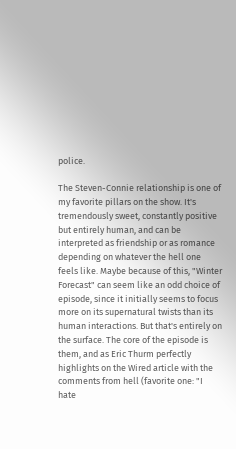police.

The Steven-Connie relationship is one of my favorite pillars on the show. It's tremendously sweet, constantly positive but entirely human, and can be interpreted as friendship or as romance depending on whatever the hell one feels like. Maybe because of this, "Winter Forecast" can seem like an odd choice of episode, since it initially seems to focus more on its supernatural twists than its human interactions. But that's entirely on the surface. The core of the episode is them, and as Eric Thurm perfectly highlights on the Wired article with the comments from hell (favorite one: "I hate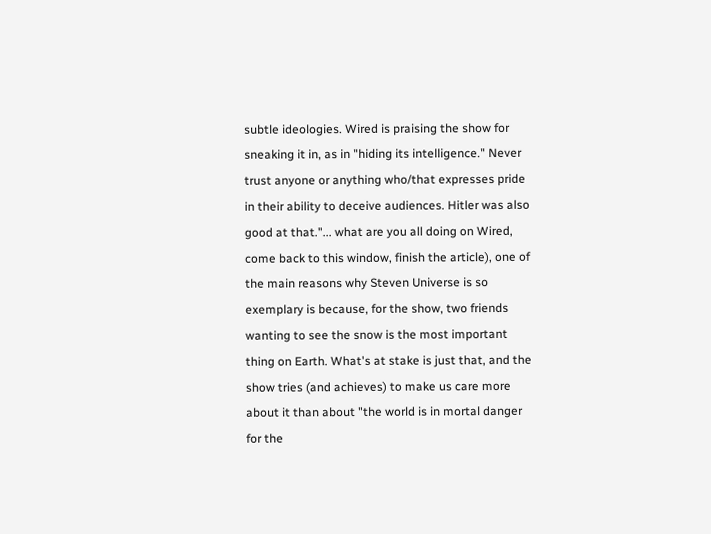subtle ideologies. Wired is praising the show for sneaking it in, as in "hiding its intelligence." Never trust anyone or anything who/that expresses pride in their ability to deceive audiences. Hitler was also good at that."... what are you all doing on Wired, come back to this window, finish the article), one of the main reasons why Steven Universe is so exemplary is because, for the show, two friends wanting to see the snow is the most important thing on Earth. What's at stake is just that, and the show tries (and achieves) to make us care more about it than about "the world is in mortal danger for the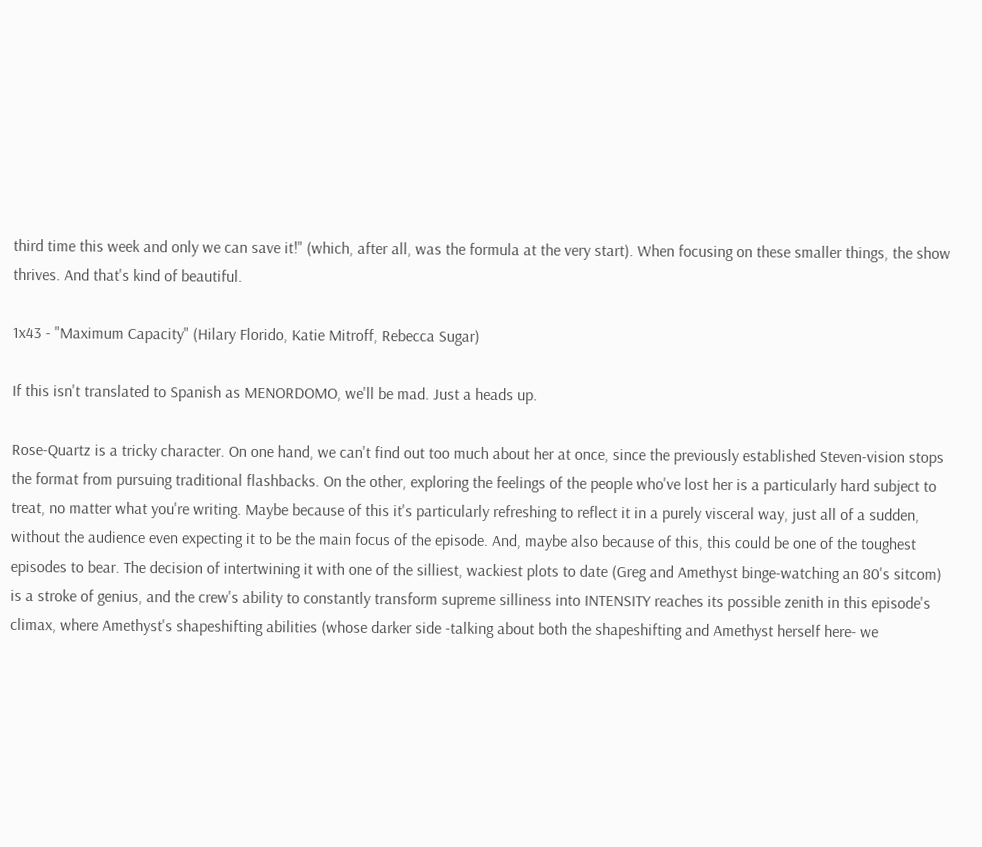third time this week and only we can save it!" (which, after all, was the formula at the very start). When focusing on these smaller things, the show thrives. And that's kind of beautiful.

1x43 - "Maximum Capacity" (Hilary Florido, Katie Mitroff, Rebecca Sugar)

If this isn't translated to Spanish as MENORDOMO, we'll be mad. Just a heads up.

Rose-Quartz is a tricky character. On one hand, we can't find out too much about her at once, since the previously established Steven-vision stops the format from pursuing traditional flashbacks. On the other, exploring the feelings of the people who've lost her is a particularly hard subject to treat, no matter what you're writing. Maybe because of this it's particularly refreshing to reflect it in a purely visceral way, just all of a sudden, without the audience even expecting it to be the main focus of the episode. And, maybe also because of this, this could be one of the toughest episodes to bear. The decision of intertwining it with one of the silliest, wackiest plots to date (Greg and Amethyst binge-watching an 80's sitcom) is a stroke of genius, and the crew's ability to constantly transform supreme silliness into INTENSITY reaches its possible zenith in this episode's climax, where Amethyst's shapeshifting abilities (whose darker side -talking about both the shapeshifting and Amethyst herself here- we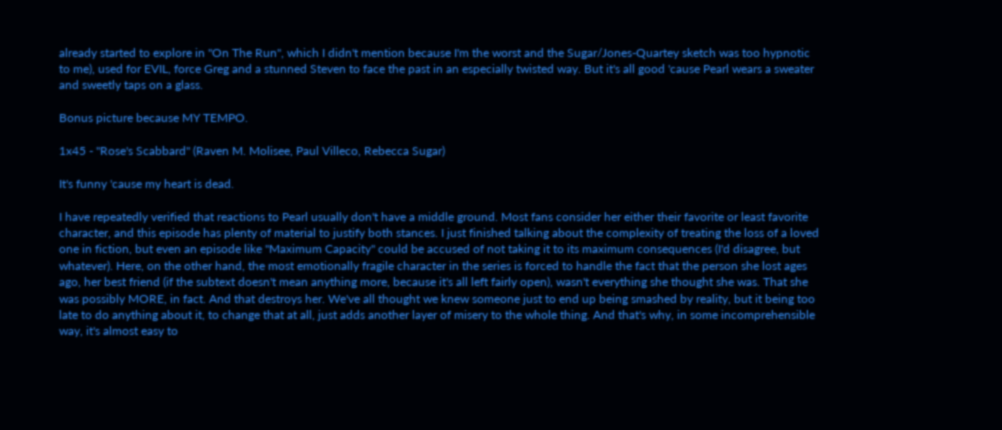already started to explore in "On The Run", which I didn't mention because I'm the worst and the Sugar/Jones-Quartey sketch was too hypnotic to me), used for EVIL, force Greg and a stunned Steven to face the past in an especially twisted way. But it's all good 'cause Pearl wears a sweater and sweetly taps on a glass.

Bonus picture because MY TEMPO.

1x45 - "Rose's Scabbard" (Raven M. Molisee, Paul Villeco, Rebecca Sugar)

It's funny 'cause my heart is dead.

I have repeatedly verified that reactions to Pearl usually don't have a middle ground. Most fans consider her either their favorite or least favorite character, and this episode has plenty of material to justify both stances. I just finished talking about the complexity of treating the loss of a loved one in fiction, but even an episode like "Maximum Capacity" could be accused of not taking it to its maximum consequences (I'd disagree, but whatever). Here, on the other hand, the most emotionally fragile character in the series is forced to handle the fact that the person she lost ages ago, her best friend (if the subtext doesn't mean anything more, because it's all left fairly open), wasn't everything she thought she was. That she was possibly MORE, in fact. And that destroys her. We've all thought we knew someone just to end up being smashed by reality, but it being too late to do anything about it, to change that at all, just adds another layer of misery to the whole thing. And that's why, in some incomprehensible way, it's almost easy to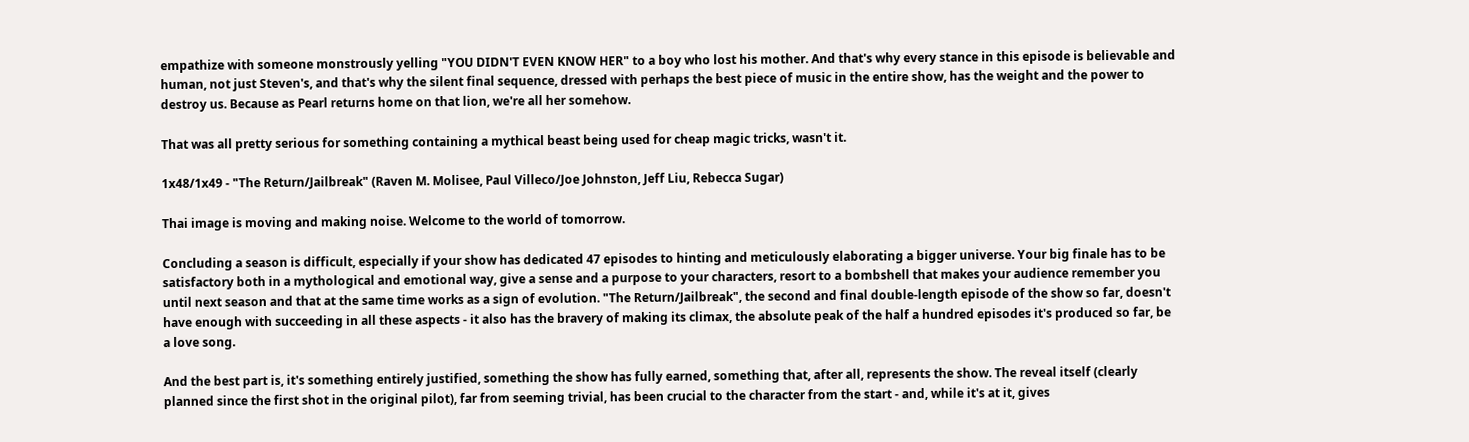empathize with someone monstrously yelling "YOU DIDN'T EVEN KNOW HER" to a boy who lost his mother. And that's why every stance in this episode is believable and human, not just Steven's, and that's why the silent final sequence, dressed with perhaps the best piece of music in the entire show, has the weight and the power to destroy us. Because as Pearl returns home on that lion, we're all her somehow.

That was all pretty serious for something containing a mythical beast being used for cheap magic tricks, wasn't it.

1x48/1x49 - "The Return/Jailbreak" (Raven M. Molisee, Paul Villeco/Joe Johnston, Jeff Liu, Rebecca Sugar)

Thai image is moving and making noise. Welcome to the world of tomorrow.

Concluding a season is difficult, especially if your show has dedicated 47 episodes to hinting and meticulously elaborating a bigger universe. Your big finale has to be satisfactory both in a mythological and emotional way, give a sense and a purpose to your characters, resort to a bombshell that makes your audience remember you until next season and that at the same time works as a sign of evolution. "The Return/Jailbreak", the second and final double-length episode of the show so far, doesn't have enough with succeeding in all these aspects - it also has the bravery of making its climax, the absolute peak of the half a hundred episodes it's produced so far, be a love song.

And the best part is, it's something entirely justified, something the show has fully earned, something that, after all, represents the show. The reveal itself (clearly planned since the first shot in the original pilot), far from seeming trivial, has been crucial to the character from the start - and, while it's at it, gives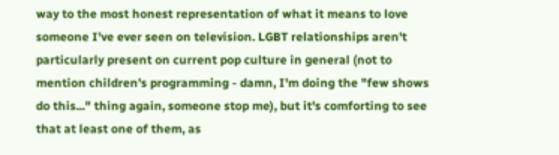way to the most honest representation of what it means to love someone I've ever seen on television. LGBT relationships aren't particularly present on current pop culture in general (not to mention children's programming - damn, I'm doing the "few shows do this..." thing again, someone stop me), but it's comforting to see that at least one of them, as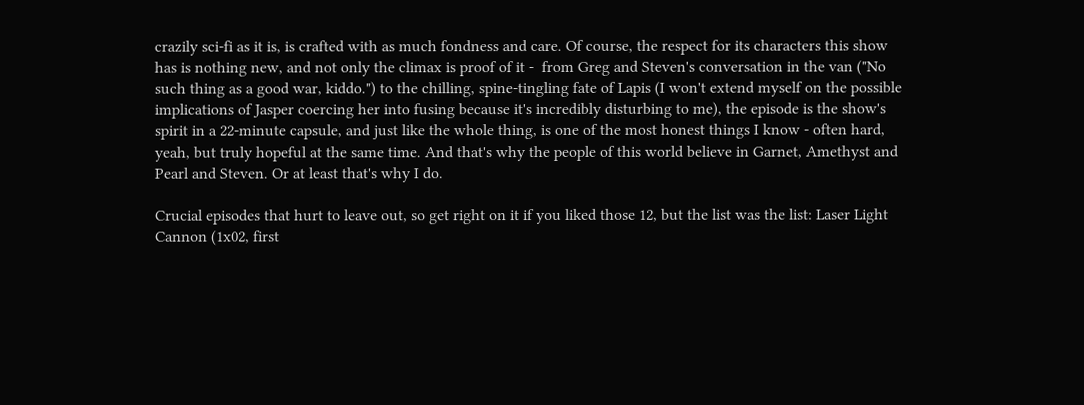crazily sci-fi as it is, is crafted with as much fondness and care. Of course, the respect for its characters this show has is nothing new, and not only the climax is proof of it -  from Greg and Steven's conversation in the van ("No such thing as a good war, kiddo.") to the chilling, spine-tingling fate of Lapis (I won't extend myself on the possible implications of Jasper coercing her into fusing because it's incredibly disturbing to me), the episode is the show's spirit in a 22-minute capsule, and just like the whole thing, is one of the most honest things I know - often hard, yeah, but truly hopeful at the same time. And that's why the people of this world believe in Garnet, Amethyst and Pearl and Steven. Or at least that's why I do.

Crucial episodes that hurt to leave out, so get right on it if you liked those 12, but the list was the list: Laser Light Cannon (1x02, first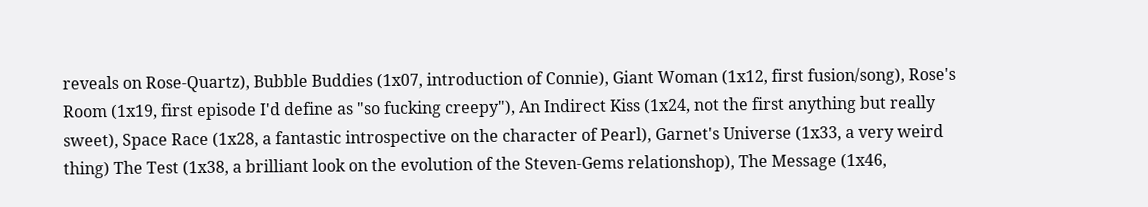reveals on Rose-Quartz), Bubble Buddies (1x07, introduction of Connie), Giant Woman (1x12, first fusion/song), Rose's Room (1x19, first episode I'd define as "so fucking creepy"), An Indirect Kiss (1x24, not the first anything but really sweet), Space Race (1x28, a fantastic introspective on the character of Pearl), Garnet's Universe (1x33, a very weird thing) The Test (1x38, a brilliant look on the evolution of the Steven-Gems relationshop), The Message (1x46,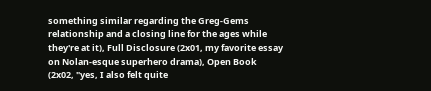something similar regarding the Greg-Gems relationship and a closing line for the ages while they're at it), Full Disclosure (2x01, my favorite essay on Nolan-esque superhero drama), Open Book (2x02, "yes, I also felt quite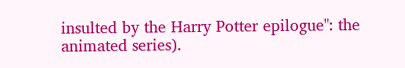insulted by the Harry Potter epilogue": the animated series).